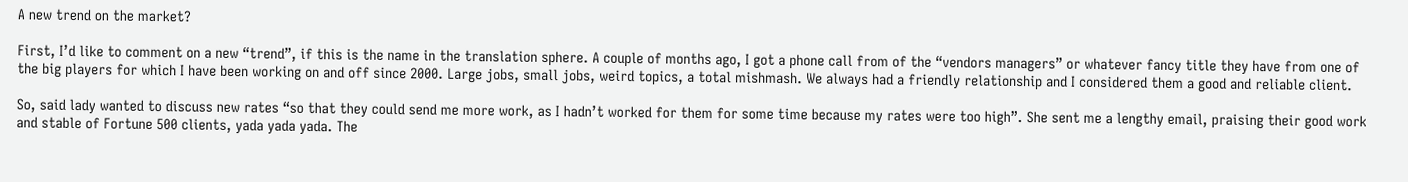A new trend on the market?

First, I’d like to comment on a new “trend”, if this is the name in the translation sphere. A couple of months ago, I got a phone call from of the “vendors managers” or whatever fancy title they have from one of the big players for which I have been working on and off since 2000. Large jobs, small jobs, weird topics, a total mishmash. We always had a friendly relationship and I considered them a good and reliable client.

So, said lady wanted to discuss new rates “so that they could send me more work, as I hadn’t worked for them for some time because my rates were too high”. She sent me a lengthy email, praising their good work and stable of Fortune 500 clients, yada yada yada. The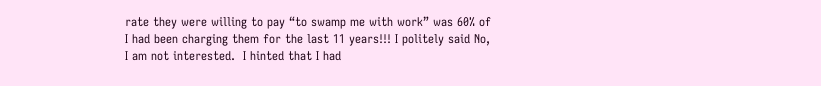rate they were willing to pay “to swamp me with work” was 60% of I had been charging them for the last 11 years!!! I politely said No, I am not interested.  I hinted that I had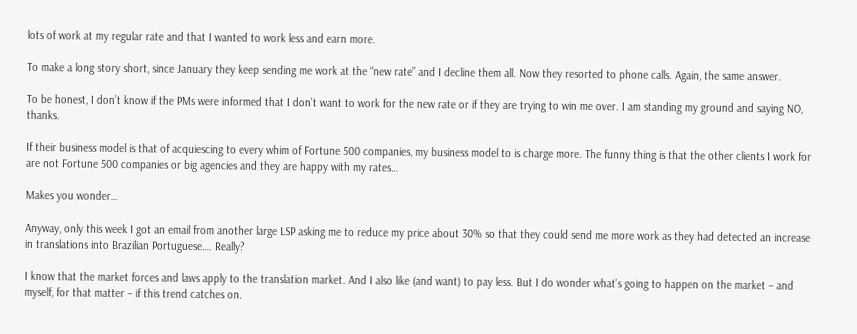lots of work at my regular rate and that I wanted to work less and earn more.

To make a long story short, since January they keep sending me work at the “new rate” and I decline them all. Now they resorted to phone calls. Again, the same answer.

To be honest, I don’t know if the PMs were informed that I don’t want to work for the new rate or if they are trying to win me over. I am standing my ground and saying NO, thanks.

If their business model is that of acquiescing to every whim of Fortune 500 companies, my business model to is charge more. The funny thing is that the other clients I work for are not Fortune 500 companies or big agencies and they are happy with my rates…

Makes you wonder…

Anyway, only this week I got an email from another large LSP asking me to reduce my price about 30% so that they could send me more work as they had detected an increase in translations into Brazilian Portuguese…. Really?

I know that the market forces and laws apply to the translation market. And I also like (and want) to pay less. But I do wonder what’s going to happen on the market – and myself, for that matter – if this trend catches on.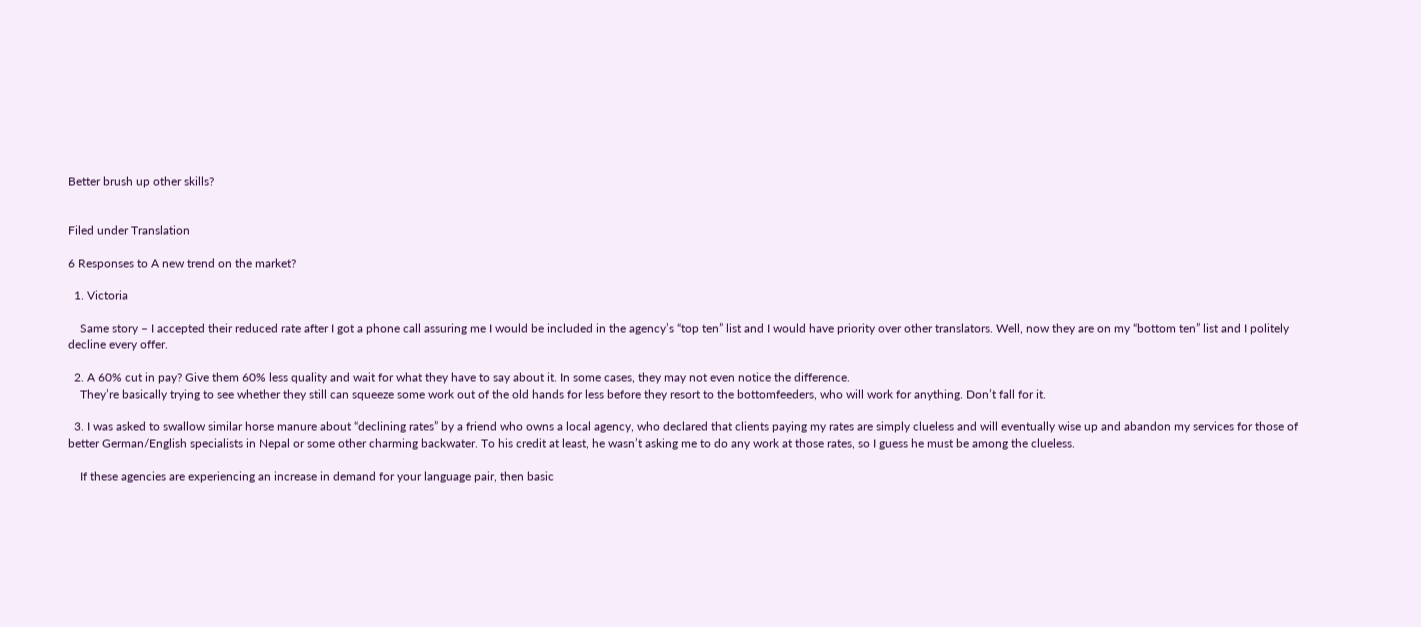Better brush up other skills?


Filed under Translation

6 Responses to A new trend on the market?

  1. Victoria

    Same story – I accepted their reduced rate after I got a phone call assuring me I would be included in the agency’s “top ten” list and I would have priority over other translators. Well, now they are on my “bottom ten” list and I politely decline every offer.

  2. A 60% cut in pay? Give them 60% less quality and wait for what they have to say about it. In some cases, they may not even notice the difference.
    They’re basically trying to see whether they still can squeeze some work out of the old hands for less before they resort to the bottomfeeders, who will work for anything. Don’t fall for it.

  3. I was asked to swallow similar horse manure about “declining rates” by a friend who owns a local agency, who declared that clients paying my rates are simply clueless and will eventually wise up and abandon my services for those of better German/English specialists in Nepal or some other charming backwater. To his credit at least, he wasn’t asking me to do any work at those rates, so I guess he must be among the clueless.

    If these agencies are experiencing an increase in demand for your language pair, then basic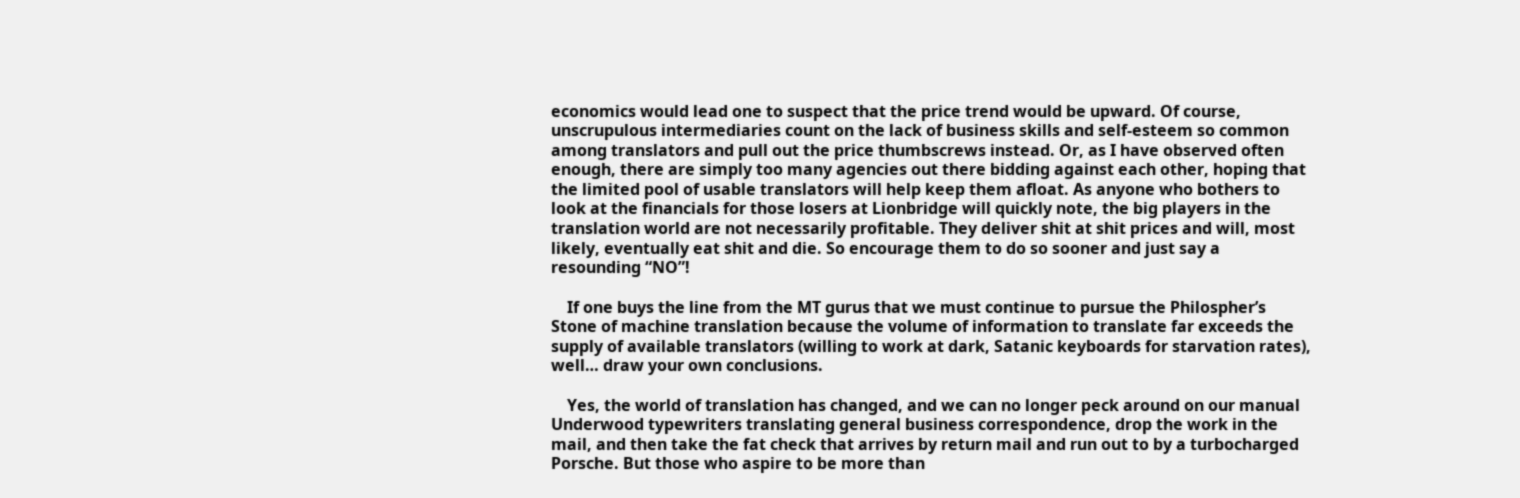economics would lead one to suspect that the price trend would be upward. Of course, unscrupulous intermediaries count on the lack of business skills and self-esteem so common among translators and pull out the price thumbscrews instead. Or, as I have observed often enough, there are simply too many agencies out there bidding against each other, hoping that the limited pool of usable translators will help keep them afloat. As anyone who bothers to look at the financials for those losers at Lionbridge will quickly note, the big players in the translation world are not necessarily profitable. They deliver shit at shit prices and will, most likely, eventually eat shit and die. So encourage them to do so sooner and just say a resounding “NO”!

    If one buys the line from the MT gurus that we must continue to pursue the Philospher’s Stone of machine translation because the volume of information to translate far exceeds the supply of available translators (willing to work at dark, Satanic keyboards for starvation rates), well… draw your own conclusions.

    Yes, the world of translation has changed, and we can no longer peck around on our manual Underwood typewriters translating general business correspondence, drop the work in the mail, and then take the fat check that arrives by return mail and run out to by a turbocharged Porsche. But those who aspire to be more than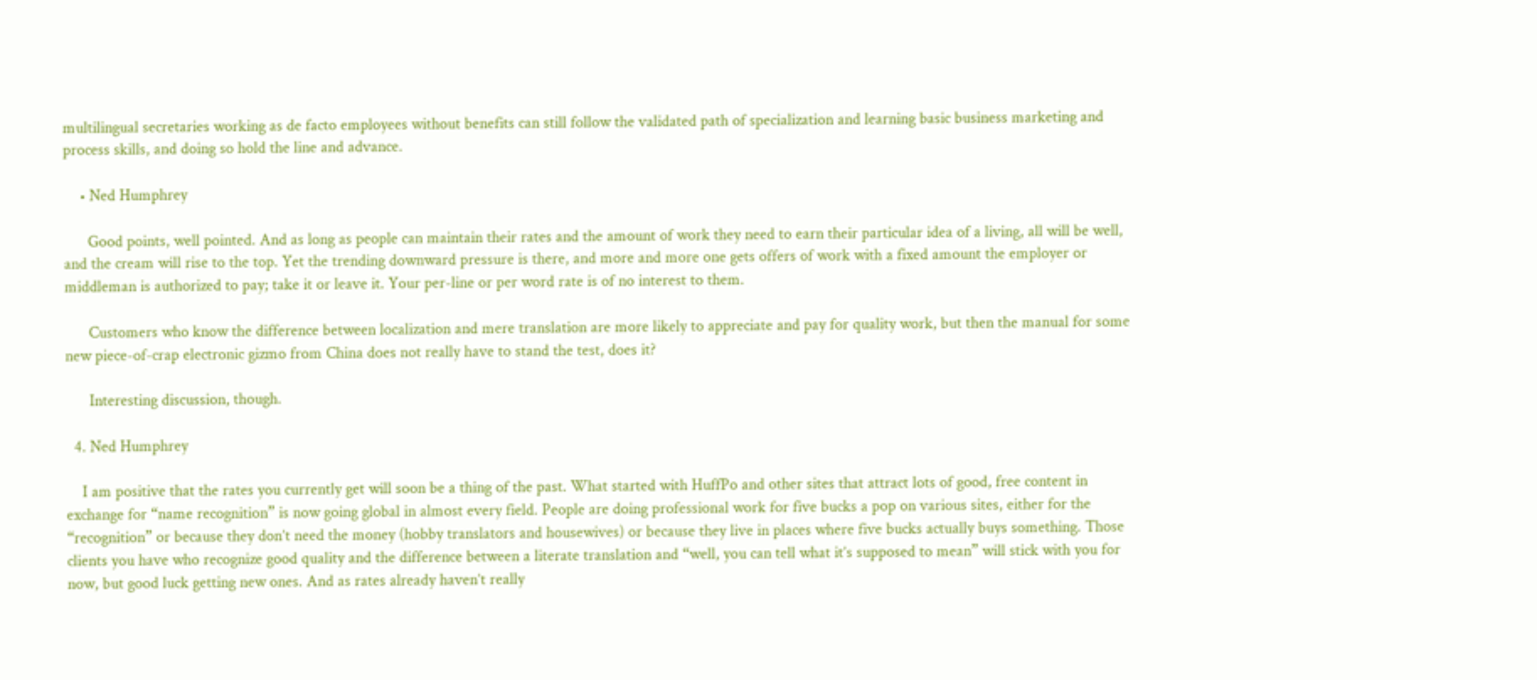multilingual secretaries working as de facto employees without benefits can still follow the validated path of specialization and learning basic business marketing and process skills, and doing so hold the line and advance.

    • Ned Humphrey

      Good points, well pointed. And as long as people can maintain their rates and the amount of work they need to earn their particular idea of a living, all will be well, and the cream will rise to the top. Yet the trending downward pressure is there, and more and more one gets offers of work with a fixed amount the employer or middleman is authorized to pay; take it or leave it. Your per-line or per word rate is of no interest to them.

      Customers who know the difference between localization and mere translation are more likely to appreciate and pay for quality work, but then the manual for some new piece-of-crap electronic gizmo from China does not really have to stand the test, does it?

      Interesting discussion, though.

  4. Ned Humphrey

    I am positive that the rates you currently get will soon be a thing of the past. What started with HuffPo and other sites that attract lots of good, free content in exchange for “name recognition” is now going global in almost every field. People are doing professional work for five bucks a pop on various sites, either for the “recognition” or because they don’t need the money (hobby translators and housewives) or because they live in places where five bucks actually buys something. Those clients you have who recognize good quality and the difference between a literate translation and “well, you can tell what it’s supposed to mean” will stick with you for now, but good luck getting new ones. And as rates already haven’t really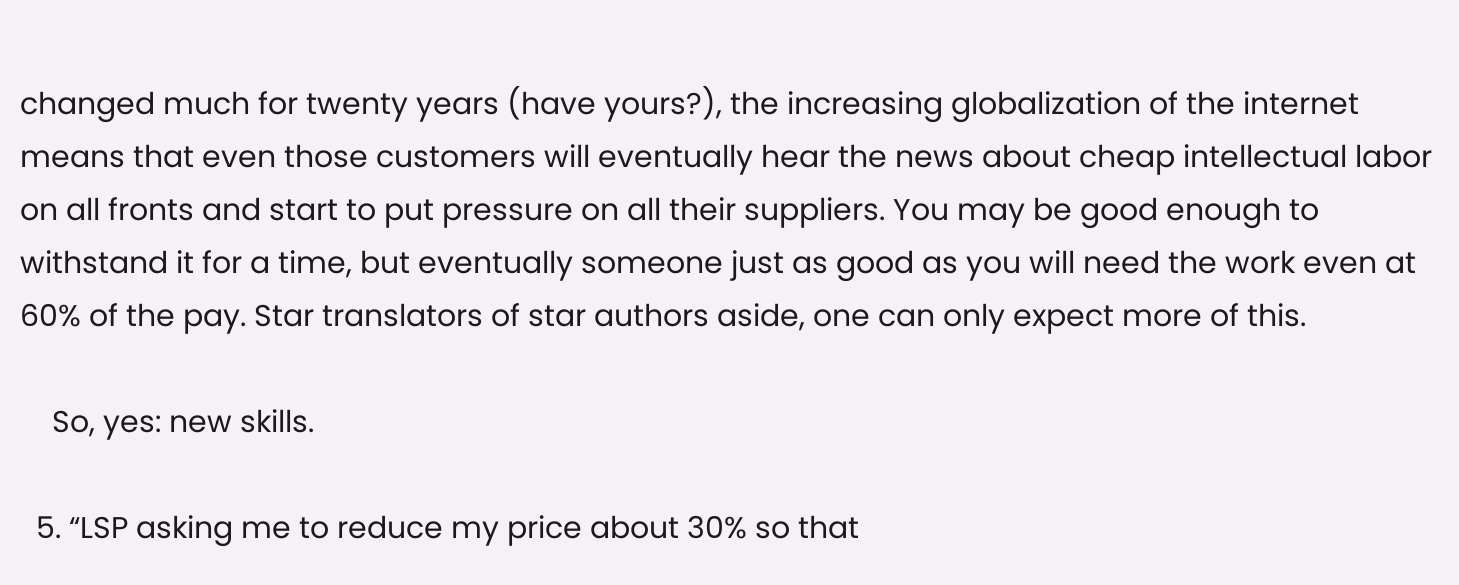changed much for twenty years (have yours?), the increasing globalization of the internet means that even those customers will eventually hear the news about cheap intellectual labor on all fronts and start to put pressure on all their suppliers. You may be good enough to withstand it for a time, but eventually someone just as good as you will need the work even at 60% of the pay. Star translators of star authors aside, one can only expect more of this.

    So, yes: new skills.

  5. “LSP asking me to reduce my price about 30% so that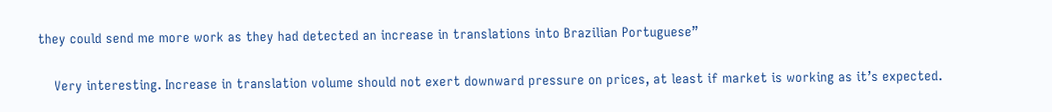they could send me more work as they had detected an increase in translations into Brazilian Portuguese”

    Very interesting. Increase in translation volume should not exert downward pressure on prices, at least if market is working as it’s expected.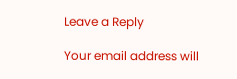Leave a Reply

Your email address will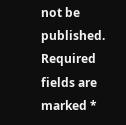not be published. Required fields are marked *